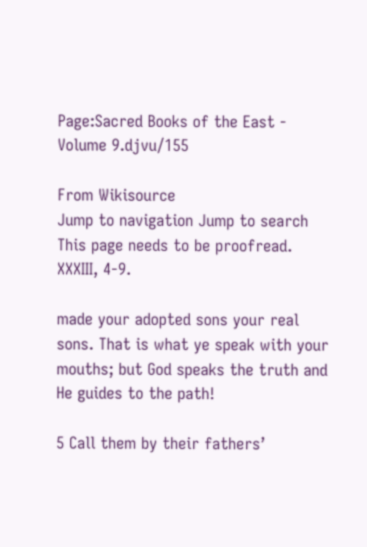Page:Sacred Books of the East - Volume 9.djvu/155

From Wikisource
Jump to navigation Jump to search
This page needs to be proofread.
ⅩⅩⅩⅢ, 4-9.

made your adopted sons your real sons. That is what ye speak with your mouths; but God speaks the truth and He guides to the path!

5 Call them by their fathers’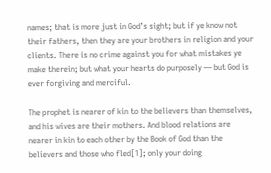names; that is more just in God’s sight; but if ye know not their fathers, then they are your brothers in religion and your clients. There is no crime against you for what mistakes ye make therein; but what your hearts do purposely — but God is ever forgiving and merciful.

The prophet is nearer of kin to the believers than themselves, and his wives are their mothers. And blood relations are nearer in kin to each other by the Book of God than the believers and those who fled[1]; only your doing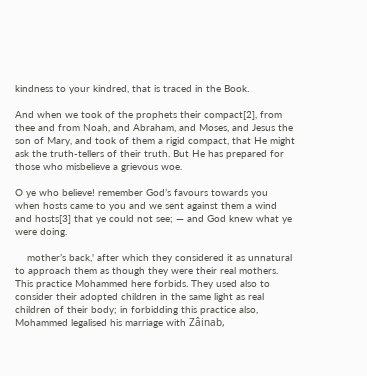kindness to your kindred, that is traced in the Book.

And when we took of the prophets their compact[2], from thee and from Noah, and Abraham, and Moses, and Jesus the son of Mary, and took of them a rigid compact, that He might ask the truth-tellers of their truth. But He has prepared for those who misbelieve a grievous woe.

O ye who believe! remember God’s favours towards you when hosts came to you and we sent against them a wind and hosts[3] that ye could not see; — and God knew what ye were doing.

    mother’s back,' after which they considered it as unnatural to approach them as though they were their real mothers. This practice Mohammed here forbids. They used also to consider their adopted children in the same light as real children of their body; in forbidding this practice also, Mohammed legalised his marriage with Zâinab,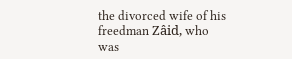the divorced wife of his freedman Zâid, who was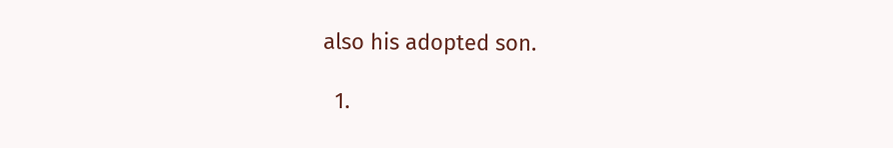also his adopted son.

  1.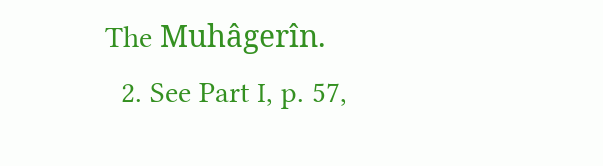The Muhâgerîn.
  2. See Part Ⅰ, p. 57,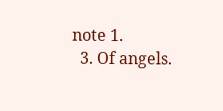note 1.
  3. Of angels.